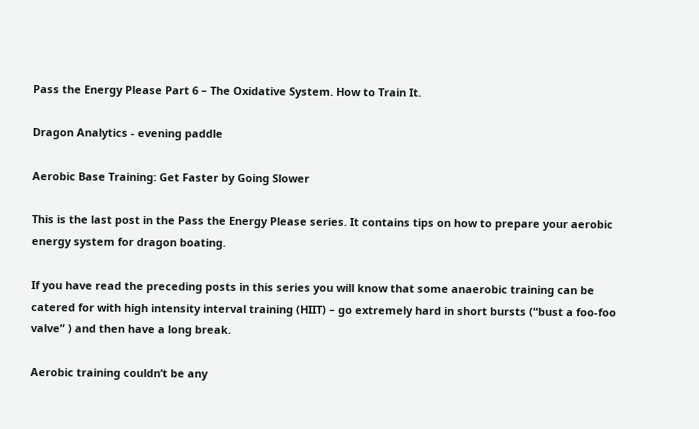Pass the Energy Please Part 6 – The Oxidative System. How to Train It.

Dragon Analytics - evening paddle

Aerobic Base Training: Get Faster by Going Slower

This is the last post in the Pass the Energy Please series. It contains tips on how to prepare your aerobic energy system for dragon boating.

If you have read the preceding posts in this series you will know that some anaerobic training can be catered for with high intensity interval training (HIIT) – go extremely hard in short bursts (“bust a foo-foo valve” ) and then have a long break.

Aerobic training couldn’t be any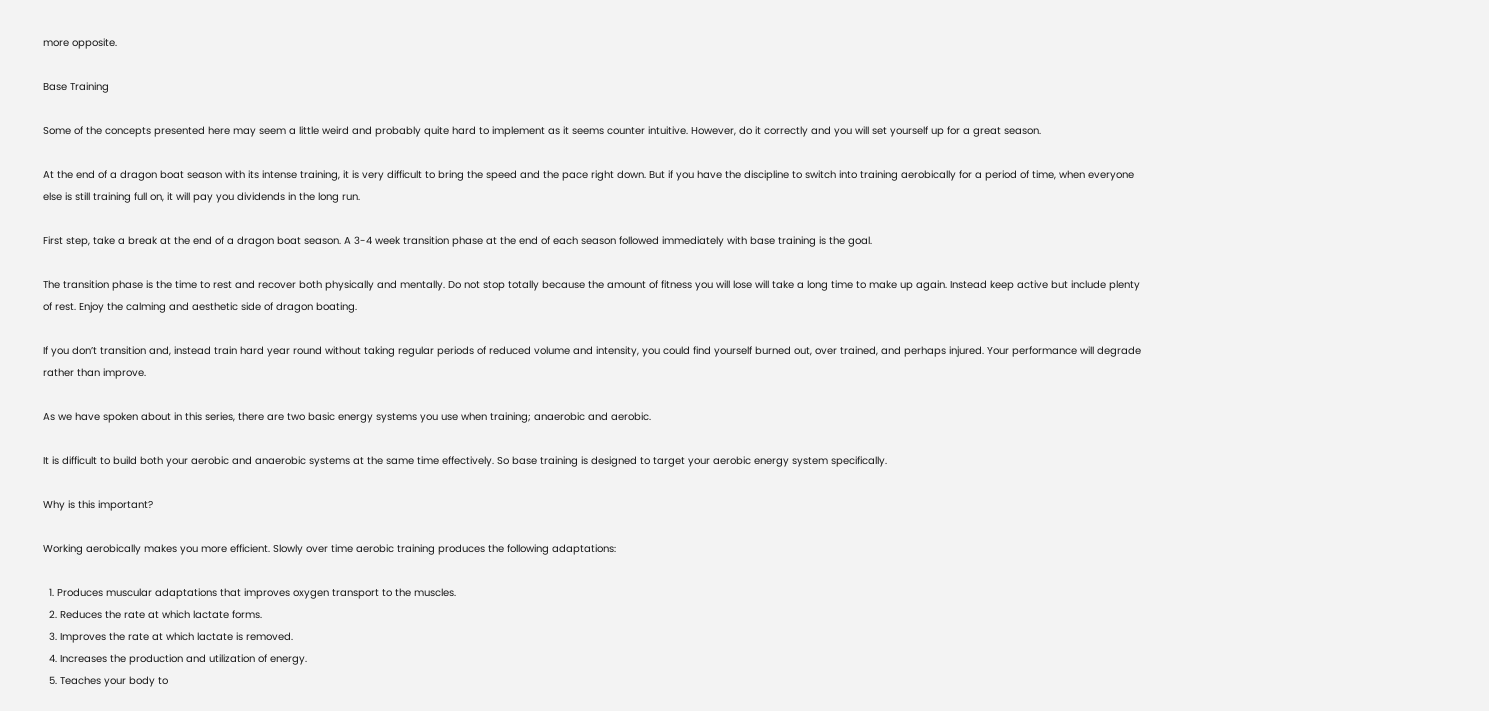more opposite.

Base Training

Some of the concepts presented here may seem a little weird and probably quite hard to implement as it seems counter intuitive. However, do it correctly and you will set yourself up for a great season.

At the end of a dragon boat season with its intense training, it is very difficult to bring the speed and the pace right down. But if you have the discipline to switch into training aerobically for a period of time, when everyone else is still training full on, it will pay you dividends in the long run.

First step, take a break at the end of a dragon boat season. A 3-4 week transition phase at the end of each season followed immediately with base training is the goal.

The transition phase is the time to rest and recover both physically and mentally. Do not stop totally because the amount of fitness you will lose will take a long time to make up again. Instead keep active but include plenty of rest. Enjoy the calming and aesthetic side of dragon boating.

If you don’t transition and, instead train hard year round without taking regular periods of reduced volume and intensity, you could find yourself burned out, over trained, and perhaps injured. Your performance will degrade rather than improve.

As we have spoken about in this series, there are two basic energy systems you use when training; anaerobic and aerobic.

It is difficult to build both your aerobic and anaerobic systems at the same time effectively. So base training is designed to target your aerobic energy system specifically.

Why is this important?

Working aerobically makes you more efficient. Slowly over time aerobic training produces the following adaptations:

  1. Produces muscular adaptations that improves oxygen transport to the muscles.
  2. Reduces the rate at which lactate forms.
  3. Improves the rate at which lactate is removed.
  4. Increases the production and utilization of energy.
  5. Teaches your body to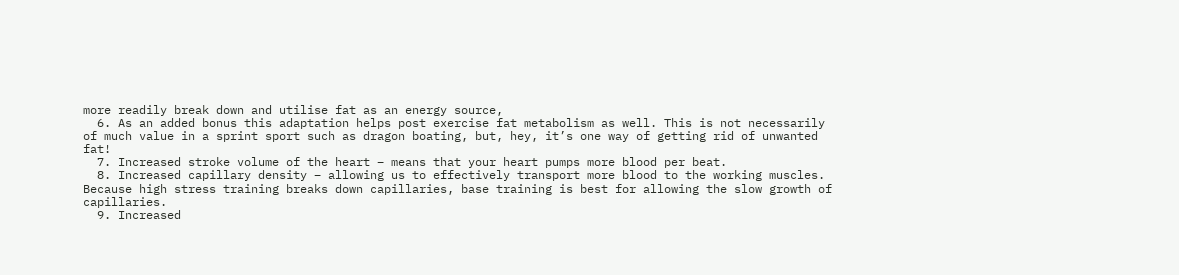more readily break down and utilise fat as an energy source,
  6. As an added bonus this adaptation helps post exercise fat metabolism as well. This is not necessarily of much value in a sprint sport such as dragon boating, but, hey, it’s one way of getting rid of unwanted fat!
  7. Increased stroke volume of the heart – means that your heart pumps more blood per beat.
  8. Increased capillary density – allowing us to effectively transport more blood to the working muscles. Because high stress training breaks down capillaries, base training is best for allowing the slow growth of capillaries.
  9. Increased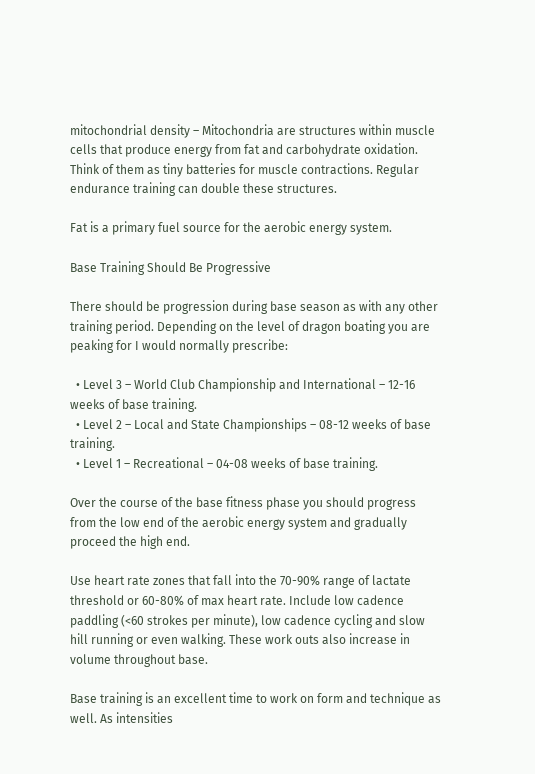mitochondrial density – Mitochondria are structures within muscle cells that produce energy from fat and carbohydrate oxidation. Think of them as tiny batteries for muscle contractions. Regular endurance training can double these structures.

Fat is a primary fuel source for the aerobic energy system.

Base Training Should Be Progressive

There should be progression during base season as with any other training period. Depending on the level of dragon boating you are peaking for I would normally prescribe:

  • Level 3 – World Club Championship and International – 12-16 weeks of base training.
  • Level 2 – Local and State Championships – 08-12 weeks of base training.
  • Level 1 – Recreational – 04-08 weeks of base training.

Over the course of the base fitness phase you should progress from the low end of the aerobic energy system and gradually proceed the high end.

Use heart rate zones that fall into the 70-90% range of lactate threshold or 60-80% of max heart rate. Include low cadence paddling (<60 strokes per minute), low cadence cycling and slow hill running or even walking. These work outs also increase in volume throughout base.

Base training is an excellent time to work on form and technique as well. As intensities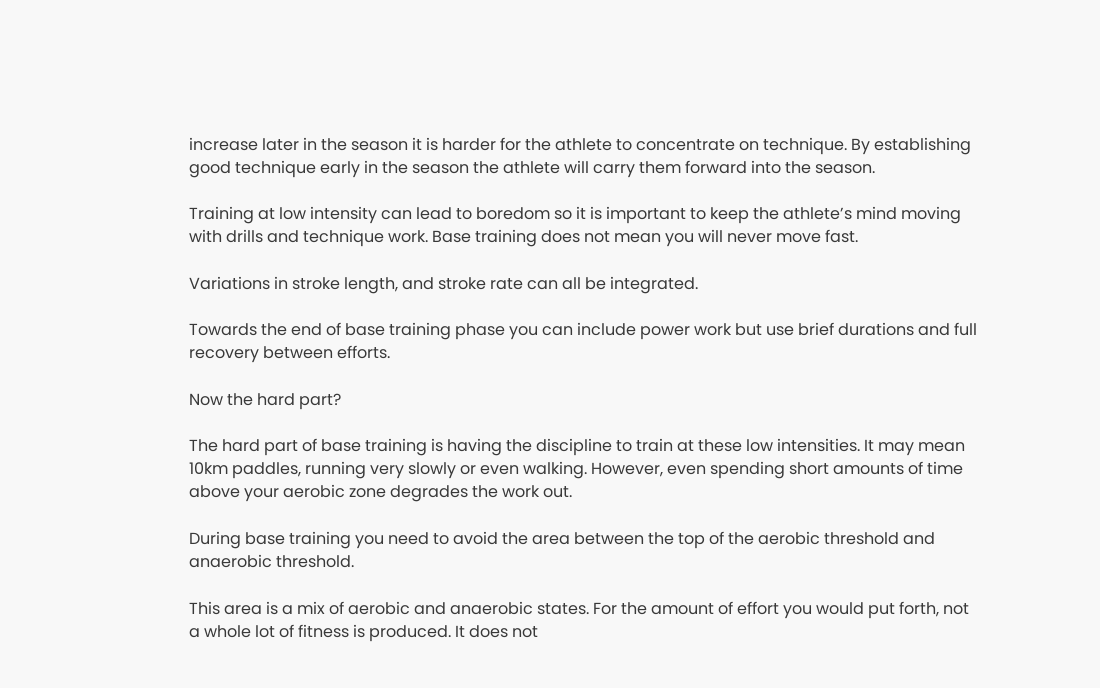increase later in the season it is harder for the athlete to concentrate on technique. By establishing good technique early in the season the athlete will carry them forward into the season.

Training at low intensity can lead to boredom so it is important to keep the athlete’s mind moving with drills and technique work. Base training does not mean you will never move fast.

Variations in stroke length, and stroke rate can all be integrated.

Towards the end of base training phase you can include power work but use brief durations and full recovery between efforts.

Now the hard part?

The hard part of base training is having the discipline to train at these low intensities. It may mean 10km paddles, running very slowly or even walking. However, even spending short amounts of time above your aerobic zone degrades the work out.

During base training you need to avoid the area between the top of the aerobic threshold and anaerobic threshold.

This area is a mix of aerobic and anaerobic states. For the amount of effort you would put forth, not a whole lot of fitness is produced. It does not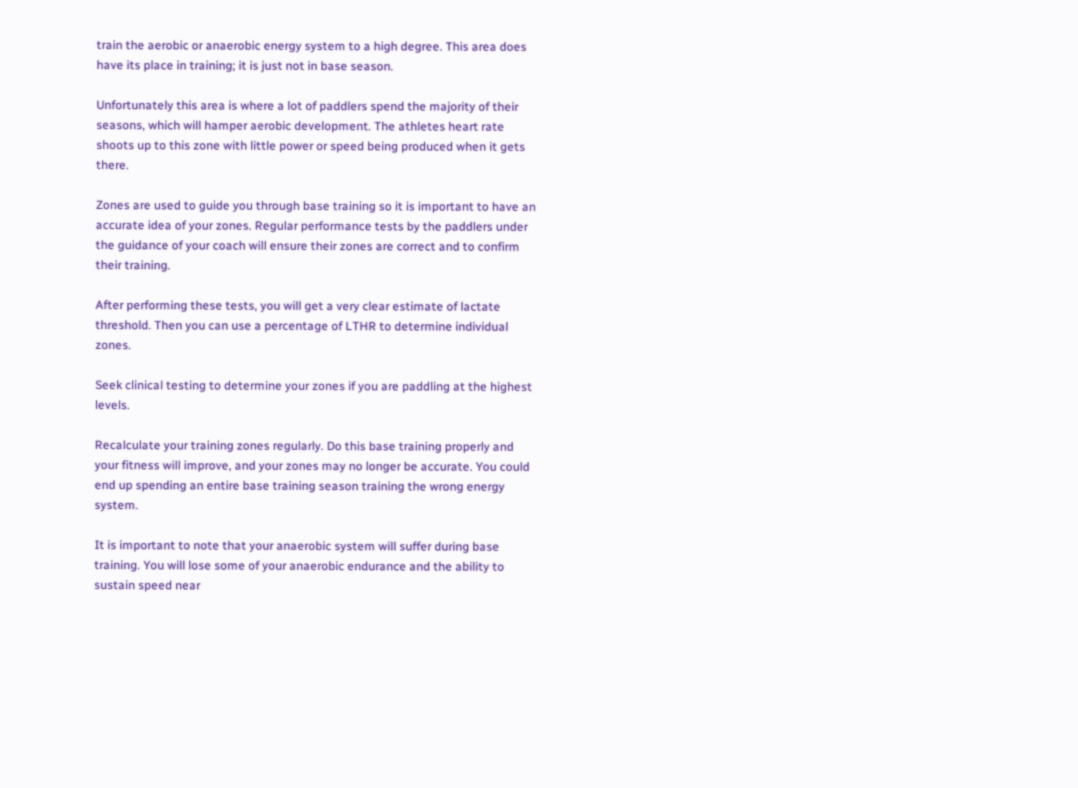train the aerobic or anaerobic energy system to a high degree. This area does have its place in training; it is just not in base season.

Unfortunately this area is where a lot of paddlers spend the majority of their seasons, which will hamper aerobic development. The athletes heart rate shoots up to this zone with little power or speed being produced when it gets there.

Zones are used to guide you through base training so it is important to have an accurate idea of your zones. Regular performance tests by the paddlers under the guidance of your coach will ensure their zones are correct and to confirm their training.

After performing these tests, you will get a very clear estimate of lactate threshold. Then you can use a percentage of LTHR to determine individual zones.

Seek clinical testing to determine your zones if you are paddling at the highest levels.

Recalculate your training zones regularly. Do this base training properly and your fitness will improve, and your zones may no longer be accurate. You could end up spending an entire base training season training the wrong energy system.

It is important to note that your anaerobic system will suffer during base training. You will lose some of your anaerobic endurance and the ability to sustain speed near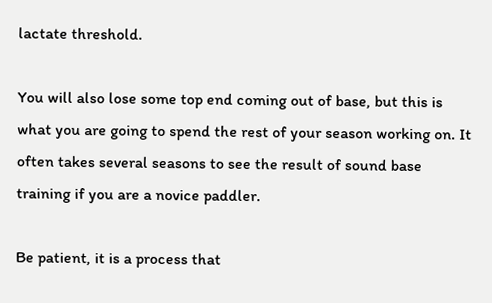lactate threshold.

You will also lose some top end coming out of base, but this is what you are going to spend the rest of your season working on. It often takes several seasons to see the result of sound base training if you are a novice paddler.

Be patient, it is a process that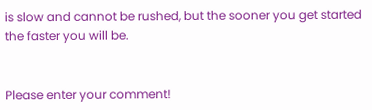is slow and cannot be rushed, but the sooner you get started the faster you will be.


Please enter your comment!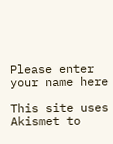Please enter your name here

This site uses Akismet to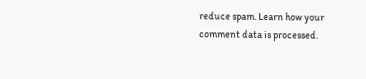reduce spam. Learn how your comment data is processed.